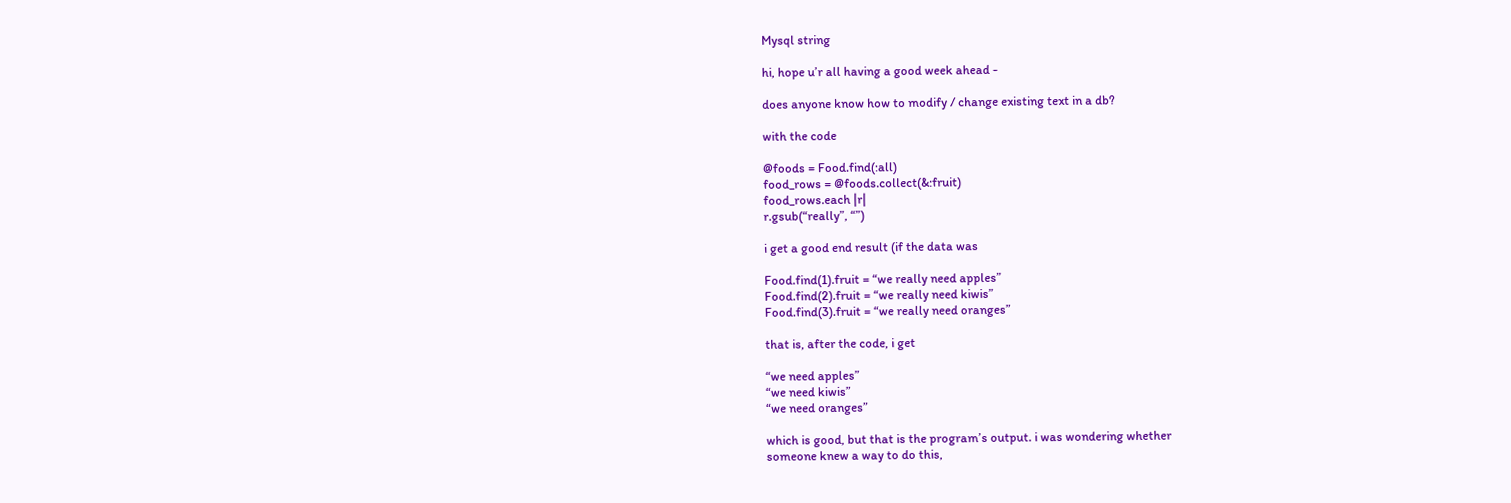Mysql string

hi, hope u’r all having a good week ahead -

does anyone know how to modify / change existing text in a db?

with the code

@foods = Food.find(:all)
food_rows = @foods.collect(&:fruit)
food_rows.each |r|
r.gsub(“really”, “”)

i get a good end result (if the data was

Food.find(1).fruit = “we really need apples”
Food.find(2).fruit = “we really need kiwis”
Food.find(3).fruit = “we really need oranges”

that is, after the code, i get

“we need apples”
“we need kiwis”
“we need oranges”

which is good, but that is the program’s output. i was wondering whether
someone knew a way to do this,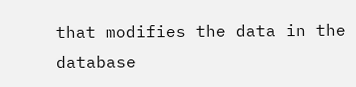that modifies the data in the database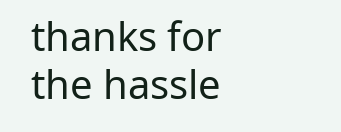thanks for the hassle